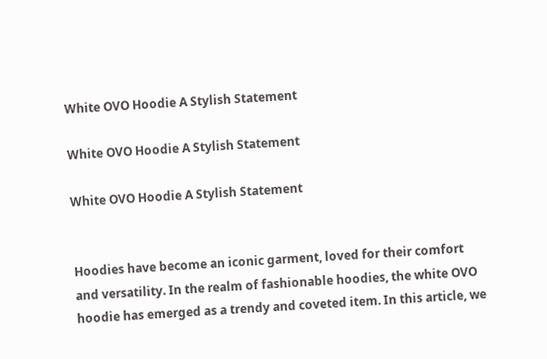White OVO Hoodie A Stylish Statement

White OVO Hoodie A Stylish Statement

White OVO Hoodie A Stylish Statement


Hoodies have become an iconic garment, loved for their comfort and versatility. In the realm of fashionable hoodies, the white OVO hoodie has emerged as a trendy and coveted item. In this article, we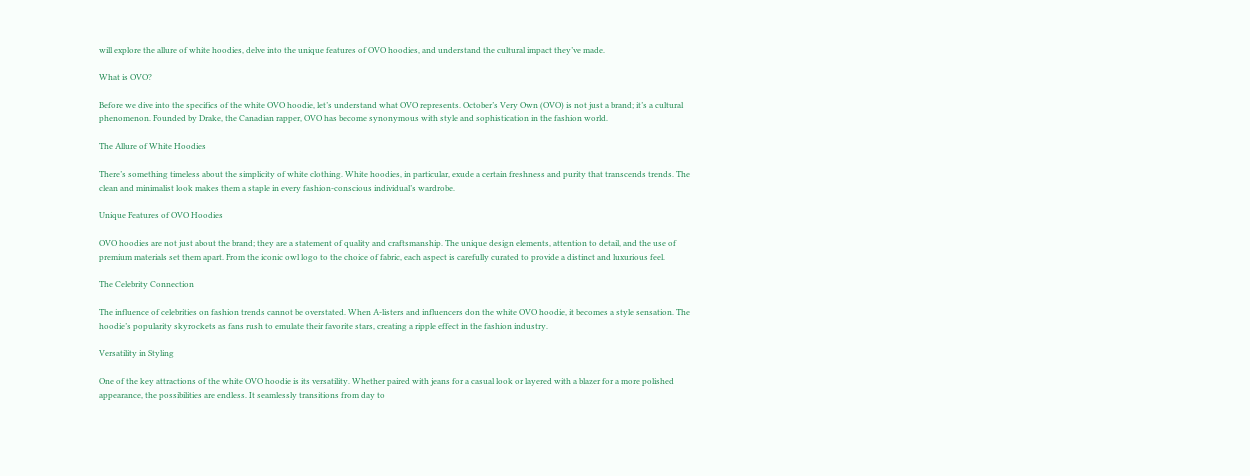will explore the allure of white hoodies, delve into the unique features of OVO hoodies, and understand the cultural impact they’ve made.

What is OVO?

Before we dive into the specifics of the white OVO hoodie, let’s understand what OVO represents. October’s Very Own (OVO) is not just a brand; it’s a cultural phenomenon. Founded by Drake, the Canadian rapper, OVO has become synonymous with style and sophistication in the fashion world.

The Allure of White Hoodies

There’s something timeless about the simplicity of white clothing. White hoodies, in particular, exude a certain freshness and purity that transcends trends. The clean and minimalist look makes them a staple in every fashion-conscious individual’s wardrobe.

Unique Features of OVO Hoodies

OVO hoodies are not just about the brand; they are a statement of quality and craftsmanship. The unique design elements, attention to detail, and the use of premium materials set them apart. From the iconic owl logo to the choice of fabric, each aspect is carefully curated to provide a distinct and luxurious feel.

The Celebrity Connection

The influence of celebrities on fashion trends cannot be overstated. When A-listers and influencers don the white OVO hoodie, it becomes a style sensation. The hoodie’s popularity skyrockets as fans rush to emulate their favorite stars, creating a ripple effect in the fashion industry.

Versatility in Styling

One of the key attractions of the white OVO hoodie is its versatility. Whether paired with jeans for a casual look or layered with a blazer for a more polished appearance, the possibilities are endless. It seamlessly transitions from day to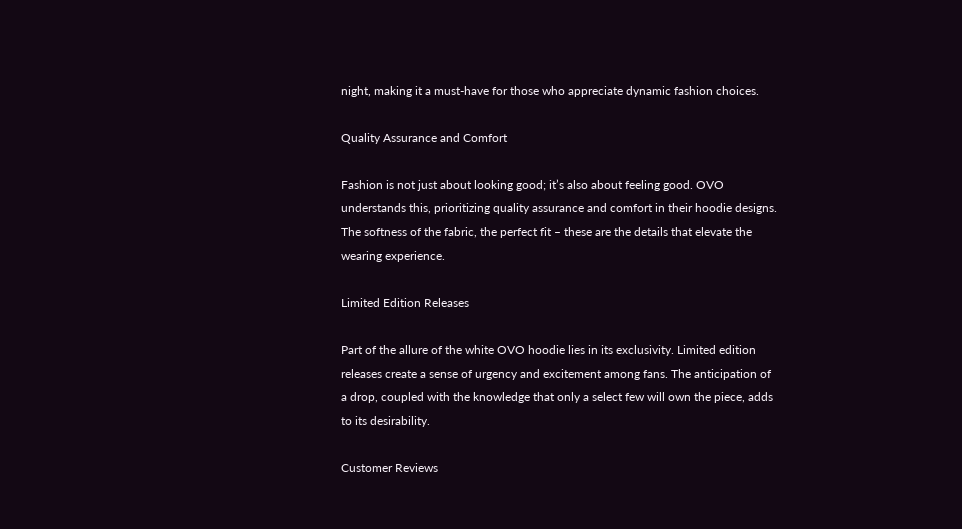night, making it a must-have for those who appreciate dynamic fashion choices.

Quality Assurance and Comfort

Fashion is not just about looking good; it’s also about feeling good. OVO understands this, prioritizing quality assurance and comfort in their hoodie designs. The softness of the fabric, the perfect fit – these are the details that elevate the wearing experience.

Limited Edition Releases

Part of the allure of the white OVO hoodie lies in its exclusivity. Limited edition releases create a sense of urgency and excitement among fans. The anticipation of a drop, coupled with the knowledge that only a select few will own the piece, adds to its desirability.

Customer Reviews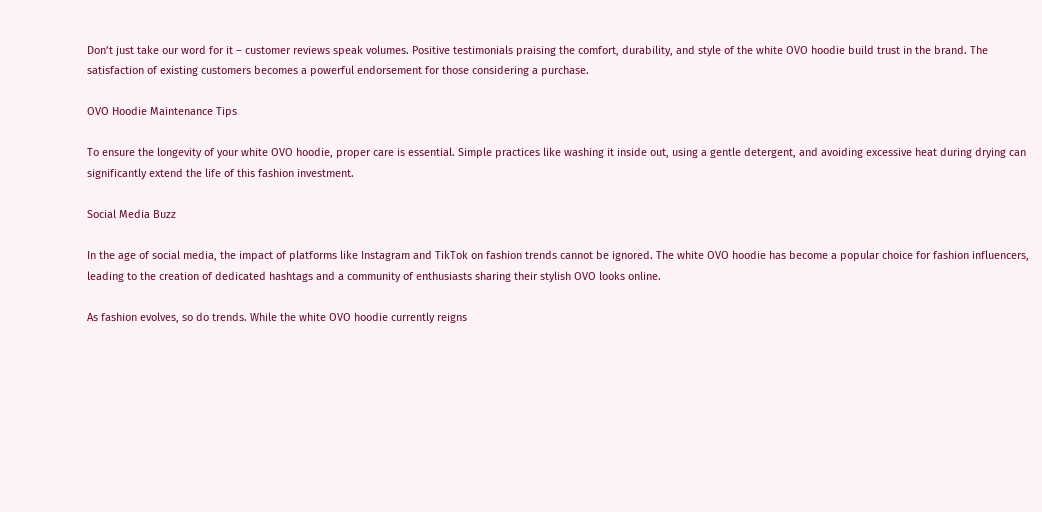Don’t just take our word for it – customer reviews speak volumes. Positive testimonials praising the comfort, durability, and style of the white OVO hoodie build trust in the brand. The satisfaction of existing customers becomes a powerful endorsement for those considering a purchase.

OVO Hoodie Maintenance Tips

To ensure the longevity of your white OVO hoodie, proper care is essential. Simple practices like washing it inside out, using a gentle detergent, and avoiding excessive heat during drying can significantly extend the life of this fashion investment.

Social Media Buzz

In the age of social media, the impact of platforms like Instagram and TikTok on fashion trends cannot be ignored. The white OVO hoodie has become a popular choice for fashion influencers, leading to the creation of dedicated hashtags and a community of enthusiasts sharing their stylish OVO looks online.

As fashion evolves, so do trends. While the white OVO hoodie currently reigns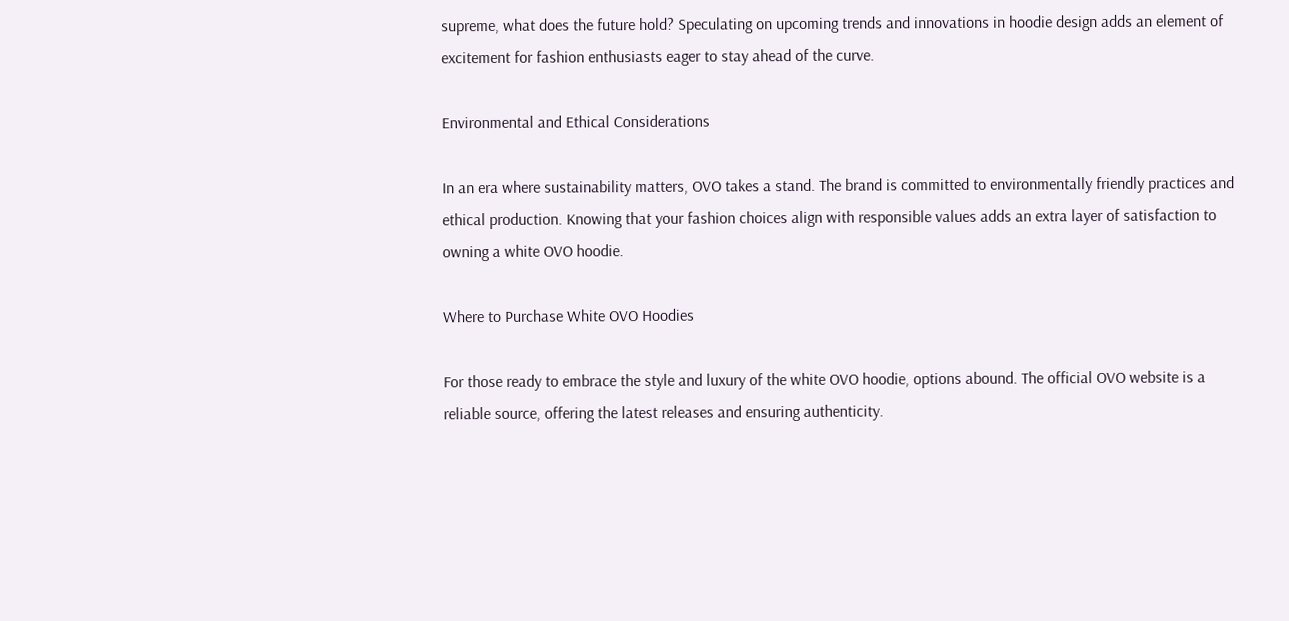supreme, what does the future hold? Speculating on upcoming trends and innovations in hoodie design adds an element of excitement for fashion enthusiasts eager to stay ahead of the curve.

Environmental and Ethical Considerations

In an era where sustainability matters, OVO takes a stand. The brand is committed to environmentally friendly practices and ethical production. Knowing that your fashion choices align with responsible values adds an extra layer of satisfaction to owning a white OVO hoodie.

Where to Purchase White OVO Hoodies

For those ready to embrace the style and luxury of the white OVO hoodie, options abound. The official OVO website is a reliable source, offering the latest releases and ensuring authenticity.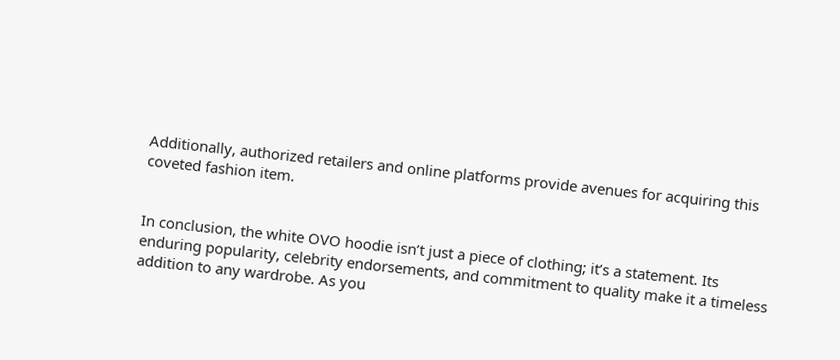Additionally, authorized retailers and online platforms provide avenues for acquiring this coveted fashion item.


In conclusion, the white OVO hoodie isn’t just a piece of clothing; it’s a statement. Its enduring popularity, celebrity endorsements, and commitment to quality make it a timeless addition to any wardrobe. As you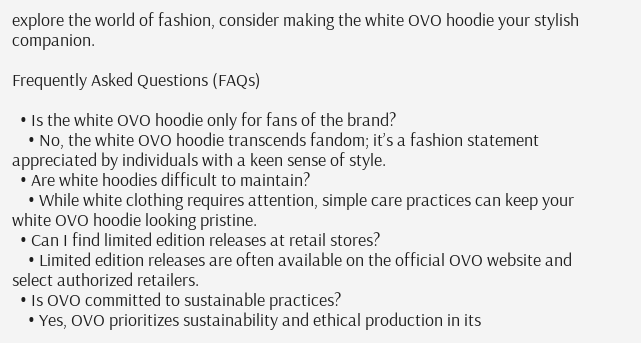explore the world of fashion, consider making the white OVO hoodie your stylish companion.

Frequently Asked Questions (FAQs)

  • Is the white OVO hoodie only for fans of the brand?
    • No, the white OVO hoodie transcends fandom; it’s a fashion statement appreciated by individuals with a keen sense of style.
  • Are white hoodies difficult to maintain?
    • While white clothing requires attention, simple care practices can keep your white OVO hoodie looking pristine.
  • Can I find limited edition releases at retail stores?
    • Limited edition releases are often available on the official OVO website and select authorized retailers.
  • Is OVO committed to sustainable practices?
    • Yes, OVO prioritizes sustainability and ethical production in its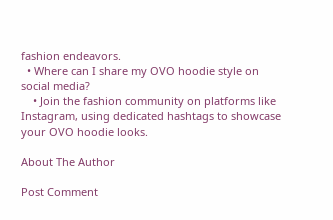fashion endeavors.
  • Where can I share my OVO hoodie style on social media?
    • Join the fashion community on platforms like Instagram, using dedicated hashtags to showcase your OVO hoodie looks.

About The Author

Post Comment